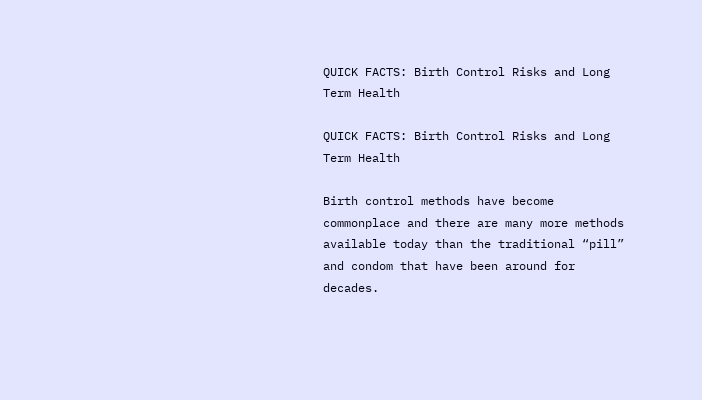QUICK FACTS: Birth Control Risks and Long Term Health

QUICK FACTS: Birth Control Risks and Long Term Health

Birth control methods have become commonplace and there are many more methods available today than the traditional “pill” and condom that have been around for decades.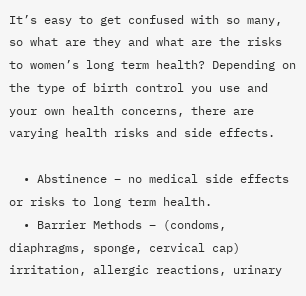It’s easy to get confused with so many, so what are they and what are the risks to women’s long term health? Depending on the type of birth control you use and your own health concerns, there are varying health risks and side effects.

  • Abstinence – no medical side effects or risks to long term health.
  • Barrier Methods – (condoms, diaphragms, sponge, cervical cap) irritation, allergic reactions, urinary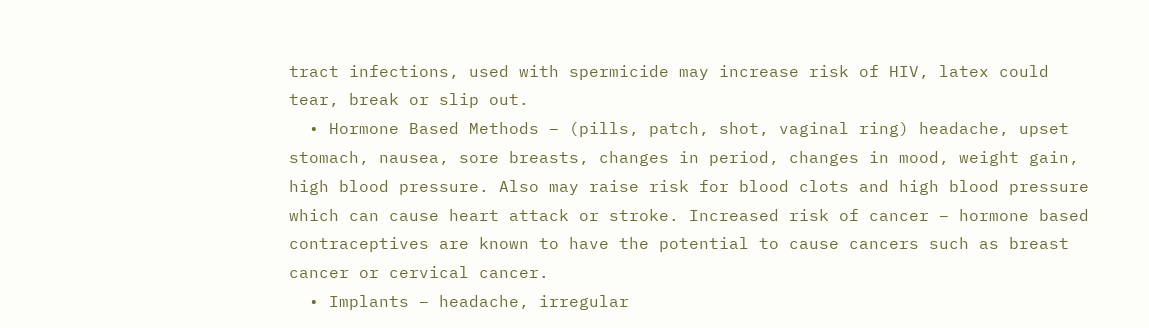tract infections, used with spermicide may increase risk of HIV, latex could tear, break or slip out.
  • Hormone Based Methods – (pills, patch, shot, vaginal ring) headache, upset stomach, nausea, sore breasts, changes in period, changes in mood, weight gain, high blood pressure. Also may raise risk for blood clots and high blood pressure which can cause heart attack or stroke. Increased risk of cancer – hormone based contraceptives are known to have the potential to cause cancers such as breast cancer or cervical cancer.
  • Implants – headache, irregular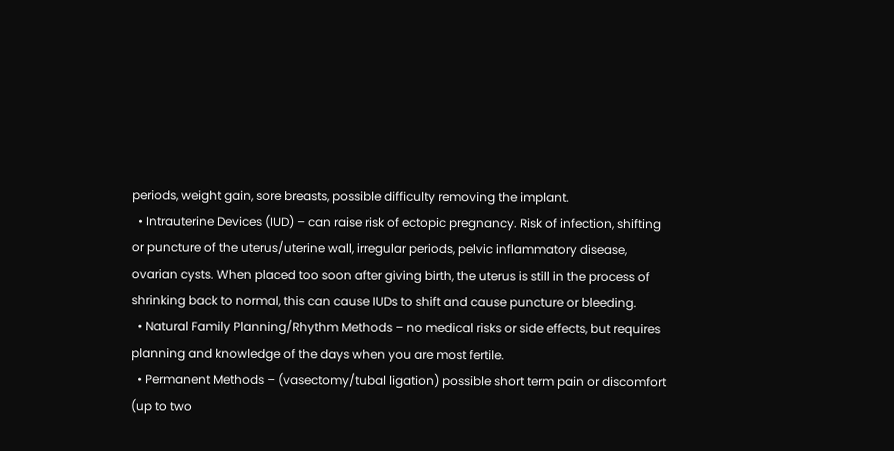periods, weight gain, sore breasts, possible difficulty removing the implant.
  • Intrauterine Devices (IUD) – can raise risk of ectopic pregnancy. Risk of infection, shifting or puncture of the uterus/uterine wall, irregular periods, pelvic inflammatory disease, ovarian cysts. When placed too soon after giving birth, the uterus is still in the process of shrinking back to normal, this can cause IUDs to shift and cause puncture or bleeding.
  • Natural Family Planning/Rhythm Methods – no medical risks or side effects, but requires planning and knowledge of the days when you are most fertile.
  • Permanent Methods – (vasectomy/tubal ligation) possible short term pain or discomfort (up to two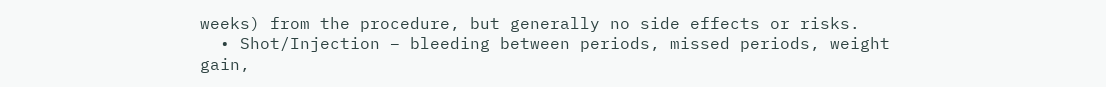weeks) from the procedure, but generally no side effects or risks.
  • Shot/Injection – bleeding between periods, missed periods, weight gain,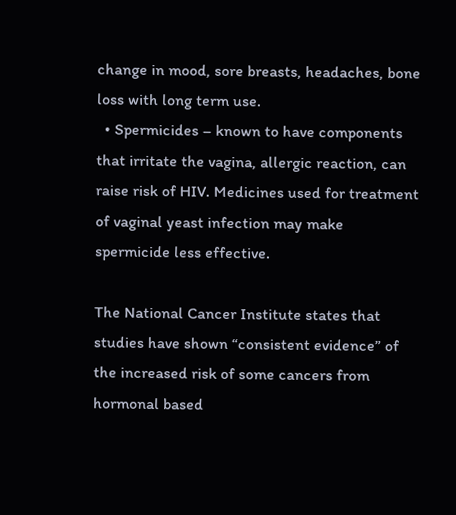change in mood, sore breasts, headaches, bone loss with long term use.
  • Spermicides – known to have components that irritate the vagina, allergic reaction, can raise risk of HIV. Medicines used for treatment of vaginal yeast infection may make spermicide less effective.

The National Cancer Institute states that studies have shown “consistent evidence” of the increased risk of some cancers from hormonal based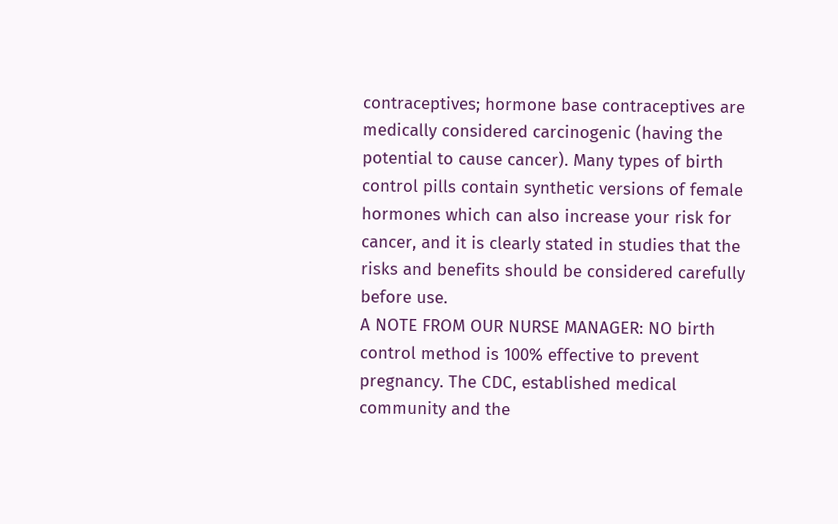contraceptives; hormone base contraceptives are medically considered carcinogenic (having the potential to cause cancer). Many types of birth control pills contain synthetic versions of female hormones which can also increase your risk for cancer, and it is clearly stated in studies that the risks and benefits should be considered carefully before use.
A NOTE FROM OUR NURSE MANAGER: NO birth control method is 100% effective to prevent pregnancy. The CDC, established medical community and the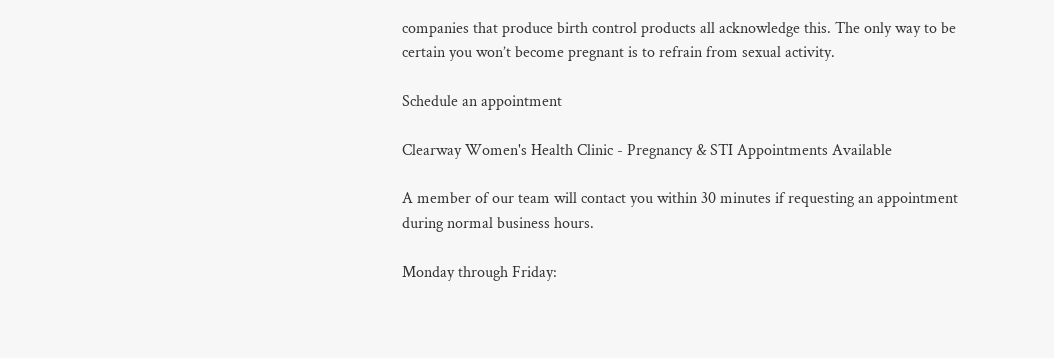companies that produce birth control products all acknowledge this. The only way to be certain you won’t become pregnant is to refrain from sexual activity.

Schedule an appointment

Clearway Women's Health Clinic - Pregnancy & STI Appointments Available

A member of our team will contact you within 30 minutes if requesting an appointment during normal business hours.

Monday through Friday: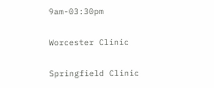9am-03:30pm

Worcester Clinic

Springfield Clinic